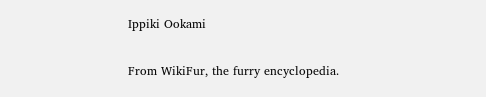Ippiki Ookami

From WikiFur, the furry encyclopedia.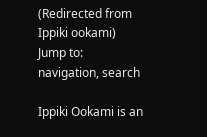(Redirected from Ippiki ookami)
Jump to: navigation, search

Ippiki Ookami is an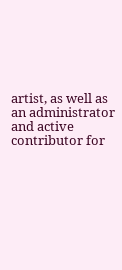artist, as well as an administrator and active contributor for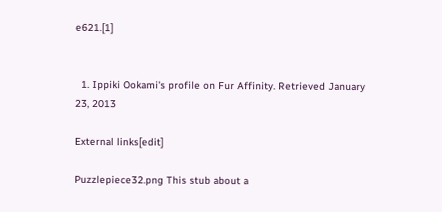e621.[1]


  1. Ippiki Ookami's profile on Fur Affinity. Retrieved January 23, 2013

External links[edit]

Puzzlepiece32.png This stub about a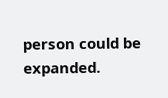person could be expanded.